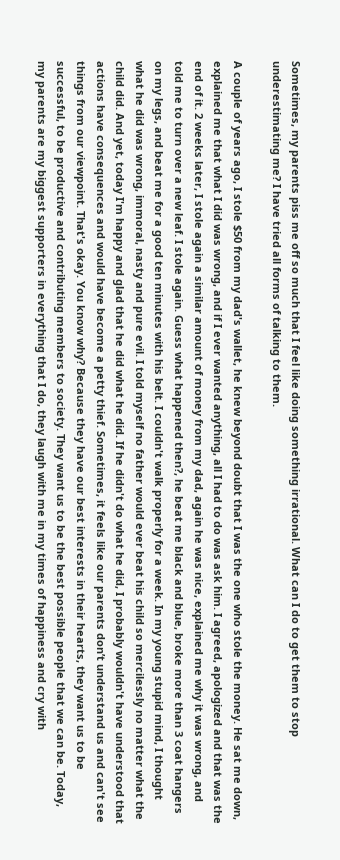Sometimes, my parents piss me off so much that I feel like doing something irrational. What can I do to get them to stop underestimating me? I have tried all forms of talking to them.

A couple of years ago, I stole $50 from my dad's wallet, he knew beyond doubt that I was the one who stole the money. He sat me down, explained me that what I did was wrong, and if I ever wanted anything, all I had to do was ask him. I agreed, apologized and that was the end of it. 2 weeks later, I stole again a similar amount of money from my dad, again he was nice, explained me why it was wrong, and told me to turn over a new leaf. I stole again. Guess what happened then?, he beat me black and blue, broke more than 3 coat hangers on my legs, and beat me for a good ten minutes with his belt. I couldn't walk properly for a week. In my young stupid mind, I thought what he did was wrong, immoral, nasty and pure evil. I told myself no father would ever beat his child so mercilessly no matter what the child did. And yet, today I'm happy and glad that he did what he did. If he didn't do what he did, I probably wouldn't have understood that actions have consequences and would have become a petty thief. Sometimes, it feels like our parents don’t understand us and can't see things from our viewpoint. That's okay. You know why? Because they have our best interests in their hearts, they want us to be successful, to be productive and contributing members to society. They want us to be the best possible people that we can be. Today, my parents are my biggest supporters in everything that I do, they laugh with me in my times of happiness and cry with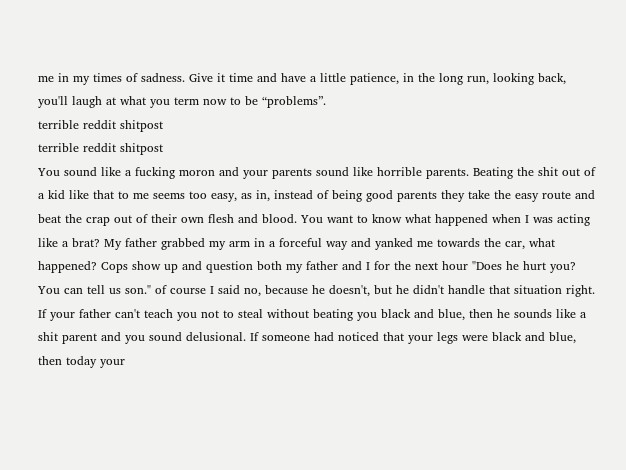me in my times of sadness. Give it time and have a little patience, in the long run, looking back, you'll laugh at what you term now to be “problems”.
terrible reddit shitpost
terrible reddit shitpost
You sound like a fucking moron and your parents sound like horrible parents. Beating the shit out of a kid like that to me seems too easy, as in, instead of being good parents they take the easy route and beat the crap out of their own flesh and blood. You want to know what happened when I was acting like a brat? My father grabbed my arm in a forceful way and yanked me towards the car, what happened? Cops show up and question both my father and I for the next hour "Does he hurt you? You can tell us son." of course I said no, because he doesn't, but he didn't handle that situation right. If your father can't teach you not to steal without beating you black and blue, then he sounds like a shit parent and you sound delusional. If someone had noticed that your legs were black and blue, then today your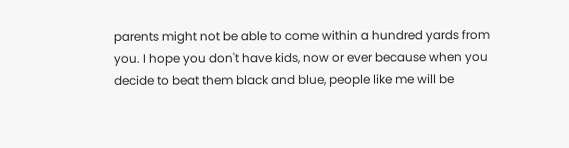parents might not be able to come within a hundred yards from you. I hope you don't have kids, now or ever because when you decide to beat them black and blue, people like me will be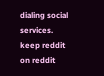dialing social services.
keep reddit on reddit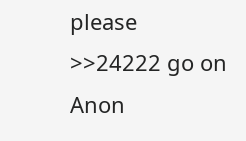please
>>24222 go on Anon